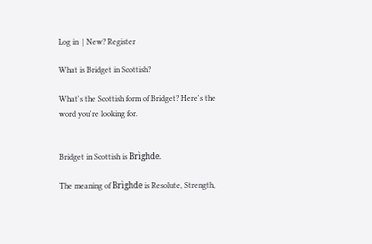Log in  | New? Register

What is Bridget in Scottish?

What's the Scottish form of Bridget? Here's the word you're looking for.


Bridget in Scottish is Brìghde.

The meaning of Brìghde is Resolute, Strength,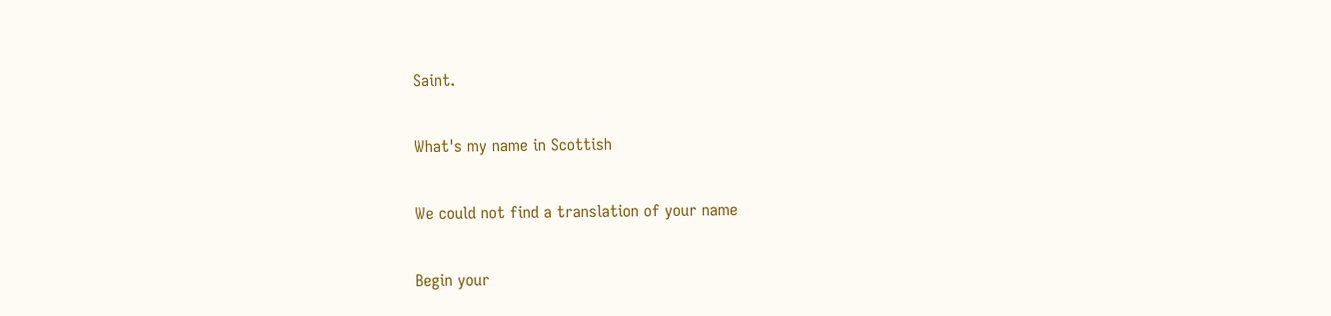Saint.

What's my name in Scottish

We could not find a translation of your name

Begin your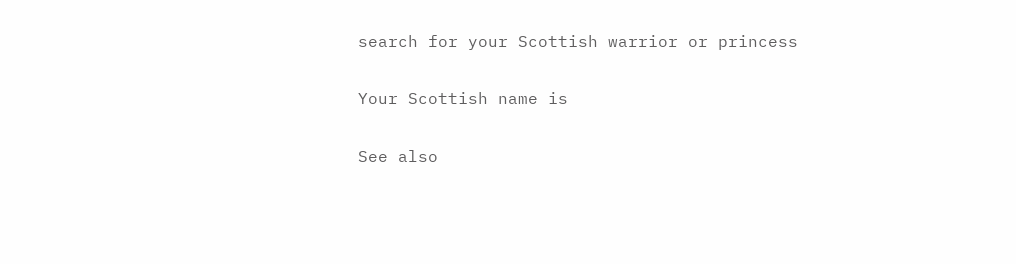search for your Scottish warrior or princess

Your Scottish name is

See also